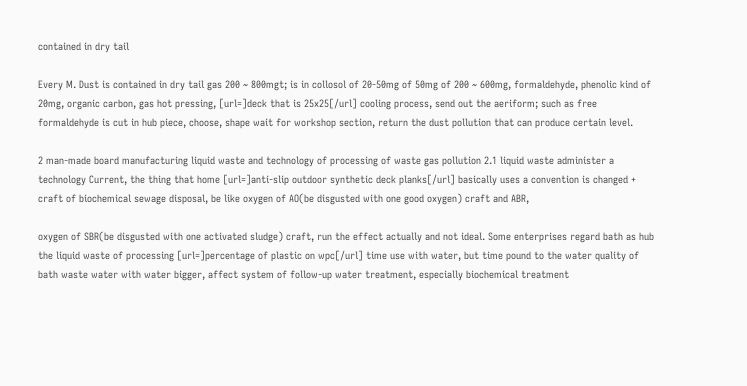contained in dry tail

Every M. Dust is contained in dry tail gas 200 ~ 800mgt; is in collosol of 20-50mg of 50mg of 200 ~ 600mg, formaldehyde, phenolic kind of 20mg, organic carbon, gas hot pressing, [url=]deck that is 25x25[/url] cooling process, send out the aeriform; such as free formaldehyde is cut in hub piece, choose, shape wait for workshop section, return the dust pollution that can produce certain level.

2 man-made board manufacturing liquid waste and technology of processing of waste gas pollution 2.1 liquid waste administer a technology Current, the thing that home [url=]anti-slip outdoor synthetic deck planks[/url] basically uses a convention is changed + craft of biochemical sewage disposal, be like oxygen of AO(be disgusted with one good oxygen) craft and ABR,

oxygen of SBR(be disgusted with one activated sludge) craft, run the effect actually and not ideal. Some enterprises regard bath as hub the liquid waste of processing [url=]percentage of plastic on wpc[/url] time use with water, but time pound to the water quality of bath waste water with water bigger, affect system of follow-up water treatment, especially biochemical treatment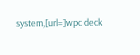system,[url=]wpc deck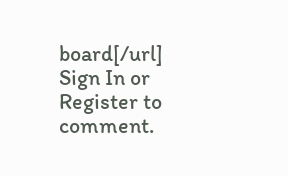board[/url]
Sign In or Register to comment.